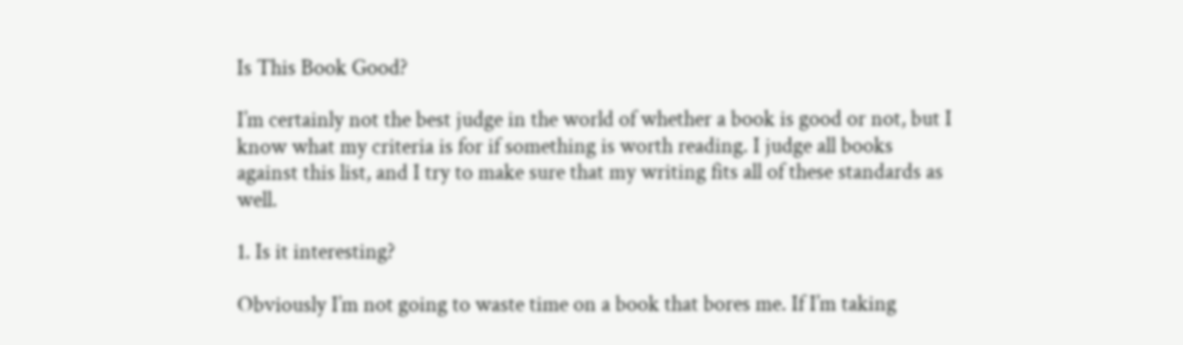Is This Book Good?

I’m certainly not the best judge in the world of whether a book is good or not, but I know what my criteria is for if something is worth reading. I judge all books against this list, and I try to make sure that my writing fits all of these standards as well.

1. Is it interesting?

Obviously I’m not going to waste time on a book that bores me. If I’m taking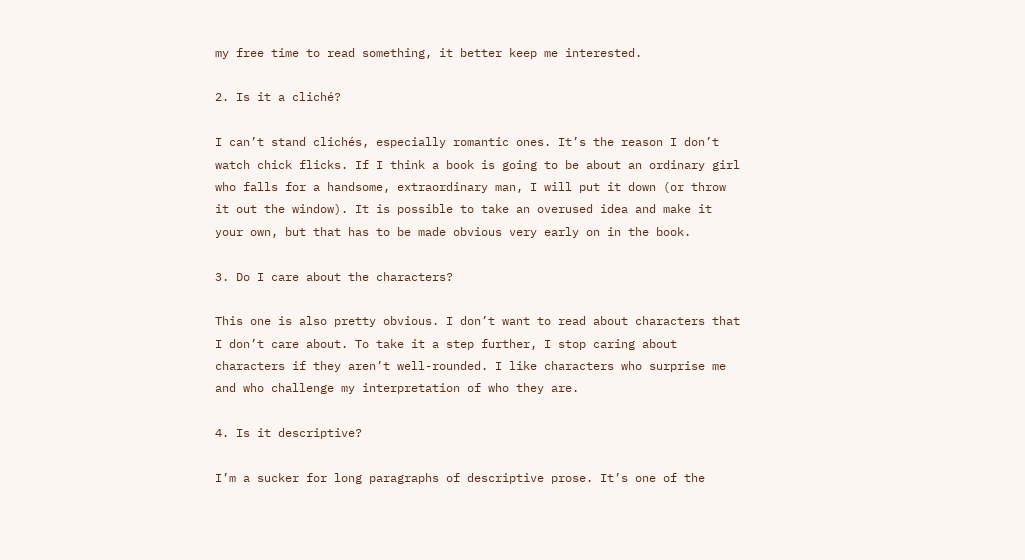my free time to read something, it better keep me interested.

2. Is it a cliché?

I can’t stand clichés, especially romantic ones. It’s the reason I don’t watch chick flicks. If I think a book is going to be about an ordinary girl who falls for a handsome, extraordinary man, I will put it down (or throw it out the window). It is possible to take an overused idea and make it your own, but that has to be made obvious very early on in the book.

3. Do I care about the characters?

This one is also pretty obvious. I don’t want to read about characters that I don’t care about. To take it a step further, I stop caring about characters if they aren’t well-rounded. I like characters who surprise me and who challenge my interpretation of who they are.

4. Is it descriptive?

I’m a sucker for long paragraphs of descriptive prose. It’s one of the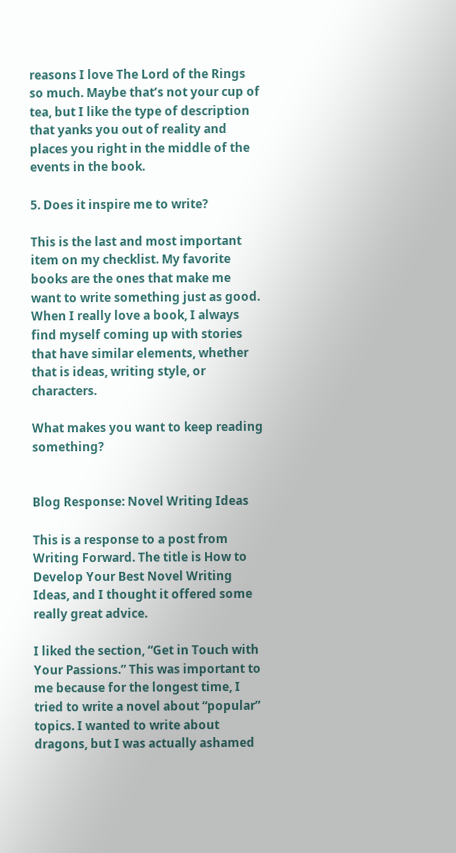reasons I love The Lord of the Rings so much. Maybe that’s not your cup of tea, but I like the type of description that yanks you out of reality and places you right in the middle of the events in the book.

5. Does it inspire me to write?

This is the last and most important item on my checklist. My favorite books are the ones that make me want to write something just as good. When I really love a book, I always find myself coming up with stories that have similar elements, whether that is ideas, writing style, or characters.

What makes you want to keep reading something?


Blog Response: Novel Writing Ideas

This is a response to a post from Writing Forward. The title is How to Develop Your Best Novel Writing Ideas, and I thought it offered some really great advice.

I liked the section, “Get in Touch with Your Passions.” This was important to me because for the longest time, I tried to write a novel about “popular” topics. I wanted to write about dragons, but I was actually ashamed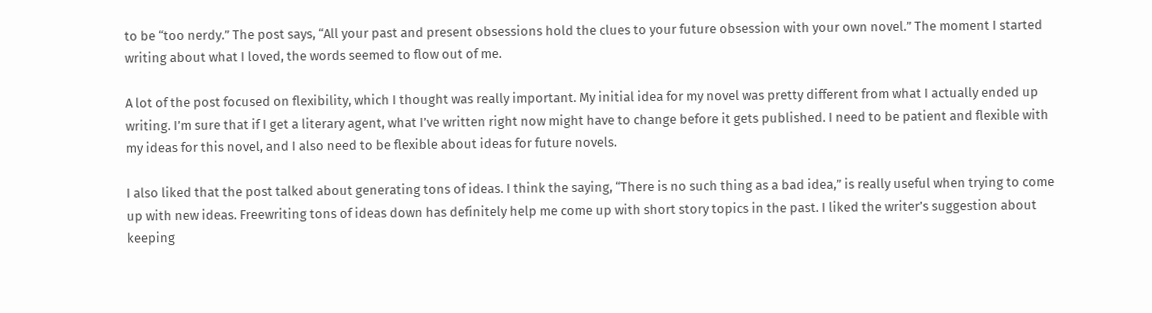to be “too nerdy.” The post says, “All your past and present obsessions hold the clues to your future obsession with your own novel.” The moment I started writing about what I loved, the words seemed to flow out of me.

A lot of the post focused on flexibility, which I thought was really important. My initial idea for my novel was pretty different from what I actually ended up writing. I’m sure that if I get a literary agent, what I’ve written right now might have to change before it gets published. I need to be patient and flexible with my ideas for this novel, and I also need to be flexible about ideas for future novels.

I also liked that the post talked about generating tons of ideas. I think the saying, “There is no such thing as a bad idea,” is really useful when trying to come up with new ideas. Freewriting tons of ideas down has definitely help me come up with short story topics in the past. I liked the writer’s suggestion about keeping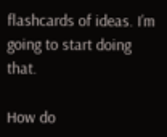flashcards of ideas. I’m going to start doing that.

How do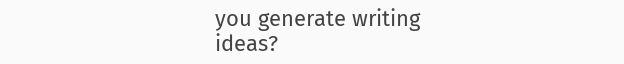you generate writing ideas?